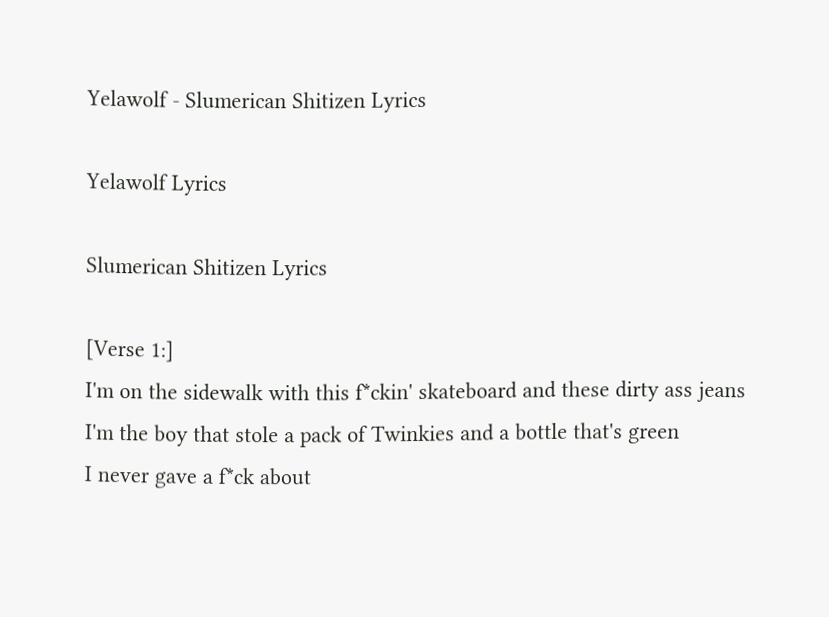Yelawolf - Slumerican Shitizen Lyrics

Yelawolf Lyrics

Slumerican Shitizen Lyrics

[Verse 1:]
I'm on the sidewalk with this f*ckin' skateboard and these dirty ass jeans
I'm the boy that stole a pack of Twinkies and a bottle that's green
I never gave a f*ck about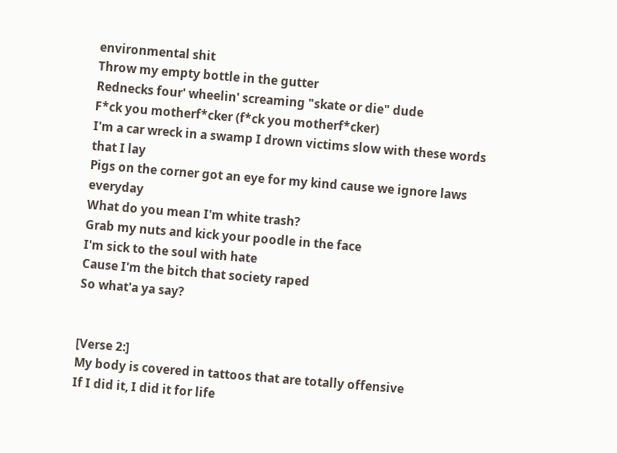environmental shit
Throw my empty bottle in the gutter
Rednecks four' wheelin' screaming "skate or die" dude
F*ck you motherf*cker (f*ck you motherf*cker)
I'm a car wreck in a swamp I drown victims slow with these words that I lay
Pigs on the corner got an eye for my kind cause we ignore laws everyday
What do you mean I'm white trash?
Grab my nuts and kick your poodle in the face
I'm sick to the soul with hate
Cause I'm the bitch that society raped
So what'a ya say?


[Verse 2:]
My body is covered in tattoos that are totally offensive
If I did it, I did it for life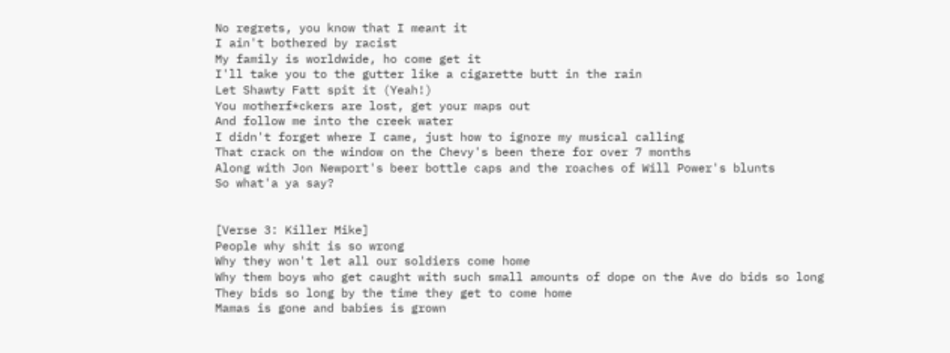No regrets, you know that I meant it
I ain't bothered by racist
My family is worldwide, ho come get it
I'll take you to the gutter like a cigarette butt in the rain
Let Shawty Fatt spit it (Yeah!)
You motherf*ckers are lost, get your maps out
And follow me into the creek water
I didn't forget where I came, just how to ignore my musical calling
That crack on the window on the Chevy's been there for over 7 months
Along with Jon Newport's beer bottle caps and the roaches of Will Power's blunts
So what'a ya say?


[Verse 3: Killer Mike]
People why shit is so wrong
Why they won't let all our soldiers come home
Why them boys who get caught with such small amounts of dope on the Ave do bids so long
They bids so long by the time they get to come home
Mamas is gone and babies is grown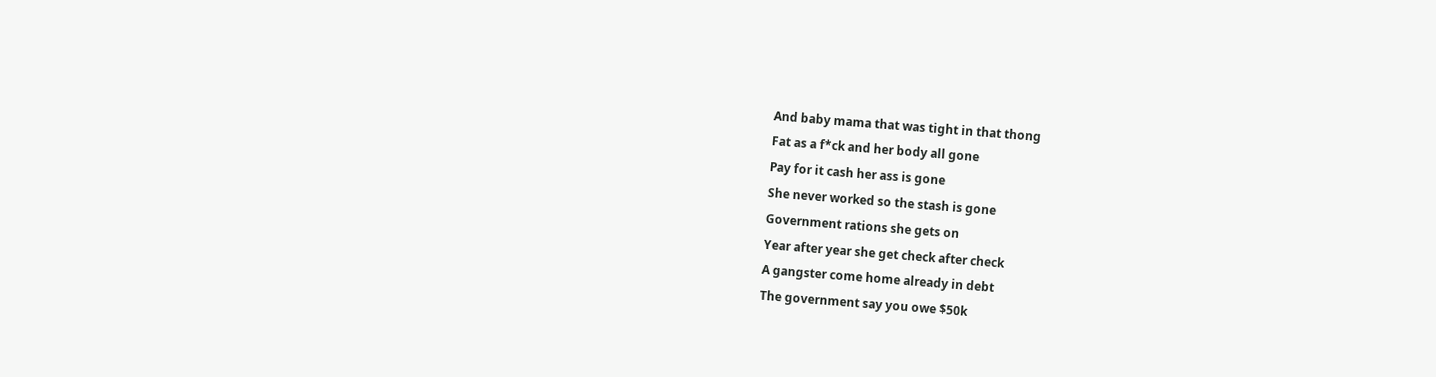And baby mama that was tight in that thong
Fat as a f*ck and her body all gone
Pay for it cash her ass is gone
She never worked so the stash is gone
Government rations she gets on
Year after year she get check after check
A gangster come home already in debt
The government say you owe $50k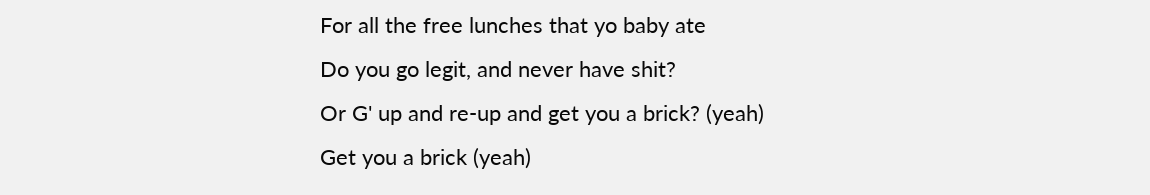For all the free lunches that yo baby ate
Do you go legit, and never have shit?
Or G' up and re-up and get you a brick? (yeah)
Get you a brick (yeah)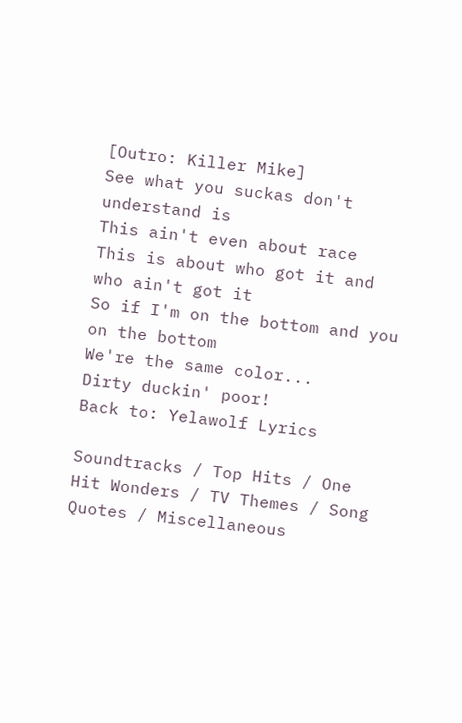[Outro: Killer Mike]
See what you suckas don't understand is
This ain't even about race
This is about who got it and who ain't got it
So if I'm on the bottom and you on the bottom
We're the same color...
Dirty duckin' poor!
Back to: Yelawolf Lyrics

Soundtracks / Top Hits / One Hit Wonders / TV Themes / Song Quotes / Miscellaneous